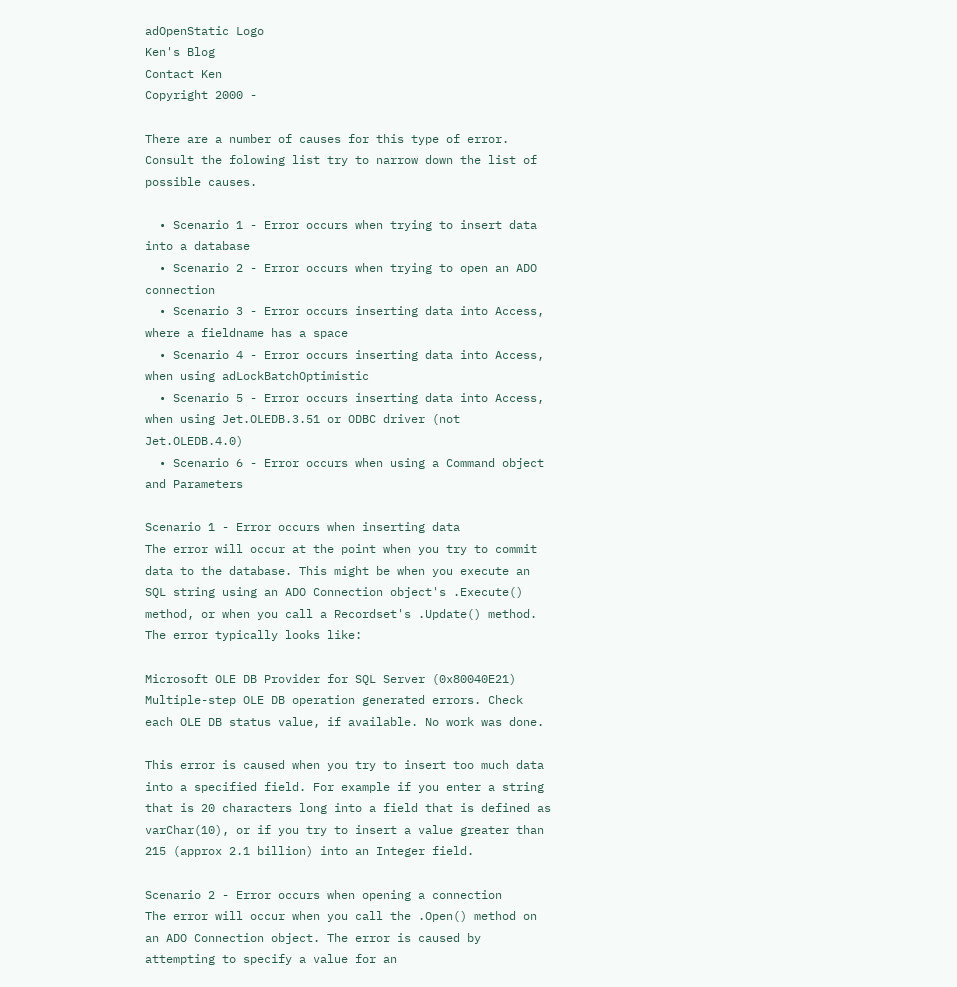adOpenStatic Logo
Ken's Blog
Contact Ken
Copyright 2000 -

There are a number of causes for this type of error. Consult the folowing list try to narrow down the list of possible causes.

  • Scenario 1 - Error occurs when trying to insert data into a database
  • Scenario 2 - Error occurs when trying to open an ADO connection
  • Scenario 3 - Error occurs inserting data into Access, where a fieldname has a space
  • Scenario 4 - Error occurs inserting data into Access, when using adLockBatchOptimistic
  • Scenario 5 - Error occurs inserting data into Access, when using Jet.OLEDB.3.51 or ODBC driver (not Jet.OLEDB.4.0)
  • Scenario 6 - Error occurs when using a Command object and Parameters

Scenario 1 - Error occurs when inserting data
The error will occur at the point when you try to commit data to the database. This might be when you execute an SQL string using an ADO Connection object's .Execute() method, or when you call a Recordset's .Update() method. The error typically looks like:

Microsoft OLE DB Provider for SQL Server (0x80040E21)
Multiple-step OLE DB operation generated errors. Check each OLE DB status value, if available. No work was done.

This error is caused when you try to insert too much data into a specified field. For example if you enter a string that is 20 characters long into a field that is defined as varChar(10), or if you try to insert a value greater than 215 (approx 2.1 billion) into an Integer field.

Scenario 2 - Error occurs when opening a connection
The error will occur when you call the .Open() method on an ADO Connection object. The error is caused by attempting to specify a value for an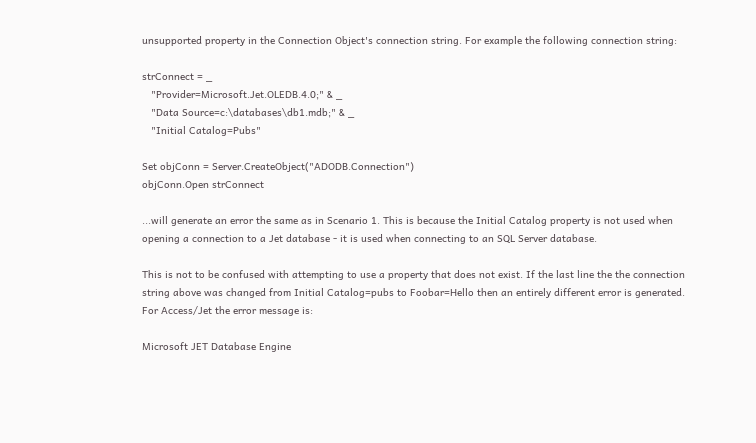unsupported property in the Connection Object's connection string. For example the following connection string:

strConnect = _
   "Provider=Microsoft.Jet.OLEDB.4.0;" & _
   "Data Source=c:\databases\db1.mdb;" & _
   "Initial Catalog=Pubs"

Set objConn = Server.CreateObject("ADODB.Connection")
objConn.Open strConnect

...will generate an error the same as in Scenario 1. This is because the Initial Catalog property is not used when opening a connection to a Jet database - it is used when connecting to an SQL Server database.

This is not to be confused with attempting to use a property that does not exist. If the last line the the connection string above was changed from Initial Catalog=pubs to Foobar=Hello then an entirely different error is generated. For Access/Jet the error message is:

Microsoft JET Database Engine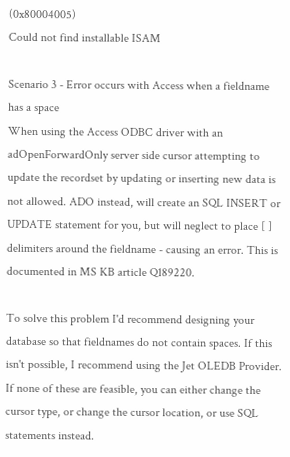(0x80004005)
Could not find installable ISAM

Scenario 3 - Error occurs with Access when a fieldname has a space
When using the Access ODBC driver with an adOpenForwardOnly server side cursor attempting to update the recordset by updating or inserting new data is not allowed. ADO instead, will create an SQL INSERT or UPDATE statement for you, but will neglect to place [ ] delimiters around the fieldname - causing an error. This is documented in MS KB article Q189220.

To solve this problem I'd recommend designing your database so that fieldnames do not contain spaces. If this isn't possible, I recommend using the Jet OLEDB Provider. If none of these are feasible, you can either change the cursor type, or change the cursor location, or use SQL statements instead.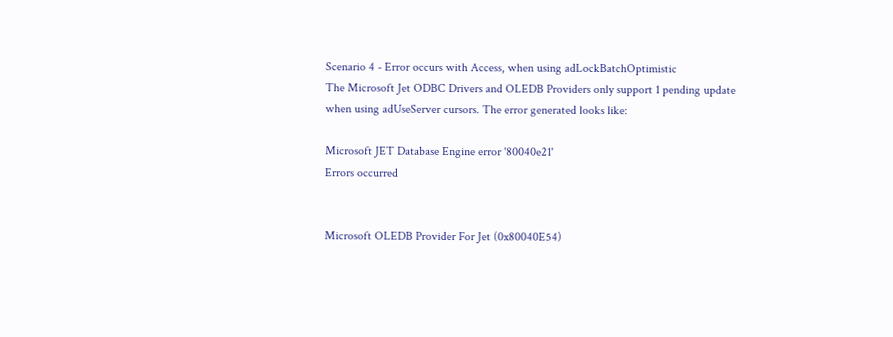Scenario 4 - Error occurs with Access, when using adLockBatchOptimistic
The Microsoft Jet ODBC Drivers and OLEDB Providers only support 1 pending update when using adUseServer cursors. The error generated looks like:

Microsoft JET Database Engine error '80040e21'
Errors occurred


Microsoft OLEDB Provider For Jet (0x80040E54)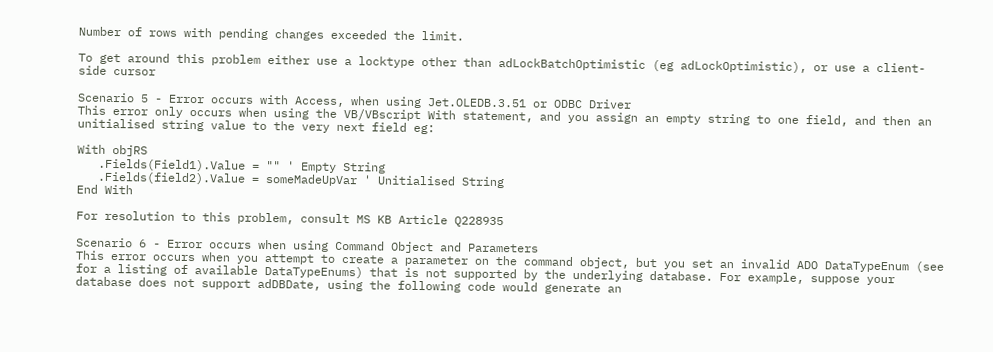Number of rows with pending changes exceeded the limit.

To get around this problem either use a locktype other than adLockBatchOptimistic (eg adLockOptimistic), or use a client-side cursor

Scenario 5 - Error occurs with Access, when using Jet.OLEDB.3.51 or ODBC Driver
This error only occurs when using the VB/VBscript With statement, and you assign an empty string to one field, and then an unitialised string value to the very next field eg:

With objRS
   .Fields(Field1).Value = "" ' Empty String
   .Fields(field2).Value = someMadeUpVar ' Unitialised String
End With

For resolution to this problem, consult MS KB Article Q228935

Scenario 6 - Error occurs when using Command Object and Parameters
This error occurs when you attempt to create a parameter on the command object, but you set an invalid ADO DataTypeEnum (see for a listing of available DataTypeEnums) that is not supported by the underlying database. For example, suppose your database does not support adDBDate, using the following code would generate an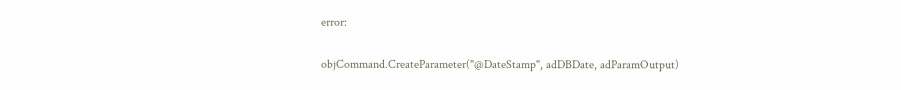error:

objCommand.CreateParameter("@DateStamp", adDBDate, adParamOutput)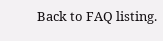Back to FAQ listing.